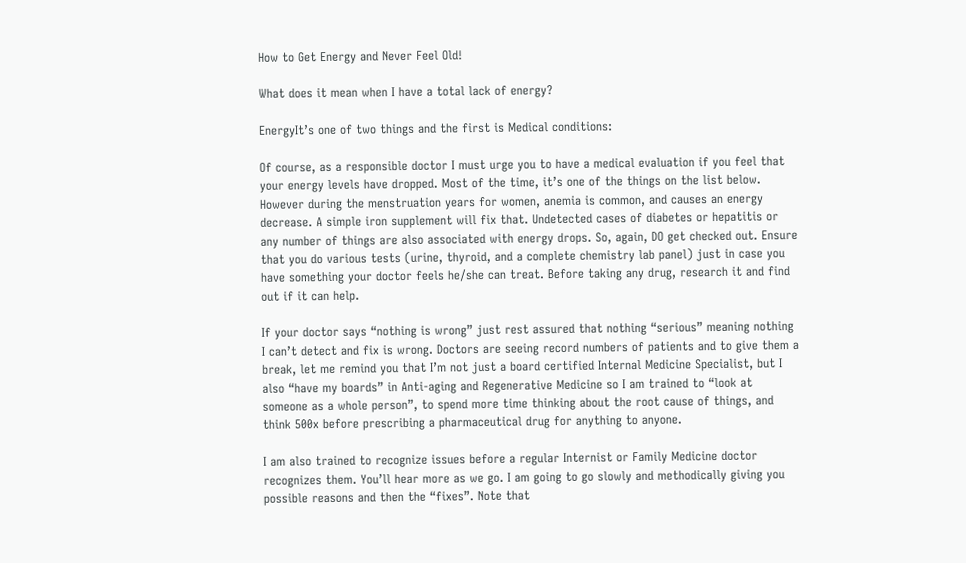How to Get Energy and Never Feel Old!

What does it mean when I have a total lack of energy?

EnergyIt’s one of two things and the first is Medical conditions:

Of course, as a responsible doctor I must urge you to have a medical evaluation if you feel that your energy levels have dropped. Most of the time, it’s one of the things on the list below. However during the menstruation years for women, anemia is common, and causes an energy decrease. A simple iron supplement will fix that. Undetected cases of diabetes or hepatitis or any number of things are also associated with energy drops. So, again, DO get checked out. Ensure that you do various tests (urine, thyroid, and a complete chemistry lab panel) just in case you have something your doctor feels he/she can treat. Before taking any drug, research it and find out if it can help.

If your doctor says “nothing is wrong” just rest assured that nothing “serious” meaning nothing I can’t detect and fix is wrong. Doctors are seeing record numbers of patients and to give them a break, let me remind you that I’m not just a board certified Internal Medicine Specialist, but I also “have my boards” in Anti-aging and Regenerative Medicine so I am trained to “look at someone as a whole person”, to spend more time thinking about the root cause of things, and think 500x before prescribing a pharmaceutical drug for anything to anyone.

I am also trained to recognize issues before a regular Internist or Family Medicine doctor recognizes them. You’ll hear more as we go. I am going to go slowly and methodically giving you possible reasons and then the “fixes”. Note that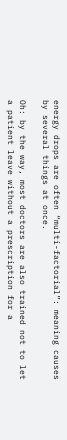energy drops are often “multi-factorial”: meaning causes by several things at once.

Oh: by the way, most doctors are also trained not to let a patient leave without a prescription for a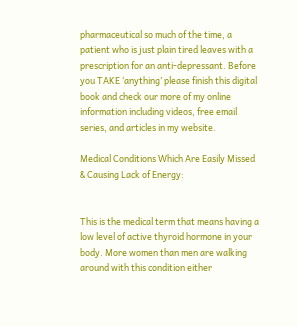pharmaceutical so much of the time, a patient who is just plain tired leaves with a prescription for an anti-depressant. Before you TAKE ‘anything’ please finish this digital book and check our more of my online information including videos, free email series, and articles in my website.

Medical Conditions Which Are Easily Missed & Causing Lack of Energy:


This is the medical term that means having a low level of active thyroid hormone in your body. More women than men are walking around with this condition either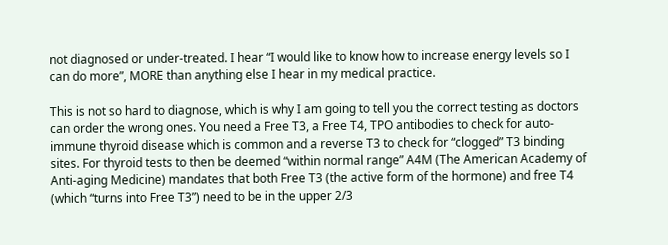not diagnosed or under-treated. I hear “I would like to know how to increase energy levels so I can do more”, MORE than anything else I hear in my medical practice.

This is not so hard to diagnose, which is why I am going to tell you the correct testing as doctors can order the wrong ones. You need a Free T3, a Free T4, TPO antibodies to check for auto-immune thyroid disease which is common and a reverse T3 to check for “clogged” T3 binding sites. For thyroid tests to then be deemed “within normal range” A4M (The American Academy of Anti-aging Medicine) mandates that both Free T3 (the active form of the hormone) and free T4 (which “turns into Free T3”) need to be in the upper 2/3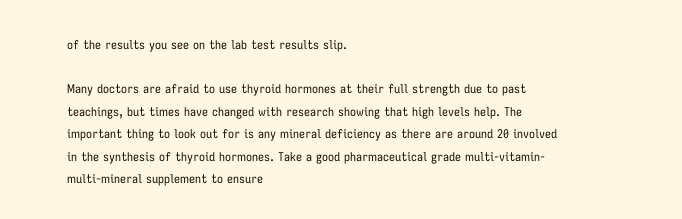of the results you see on the lab test results slip.

Many doctors are afraid to use thyroid hormones at their full strength due to past teachings, but times have changed with research showing that high levels help. The important thing to look out for is any mineral deficiency as there are around 20 involved in the synthesis of thyroid hormones. Take a good pharmaceutical grade multi-vitamin-multi-mineral supplement to ensure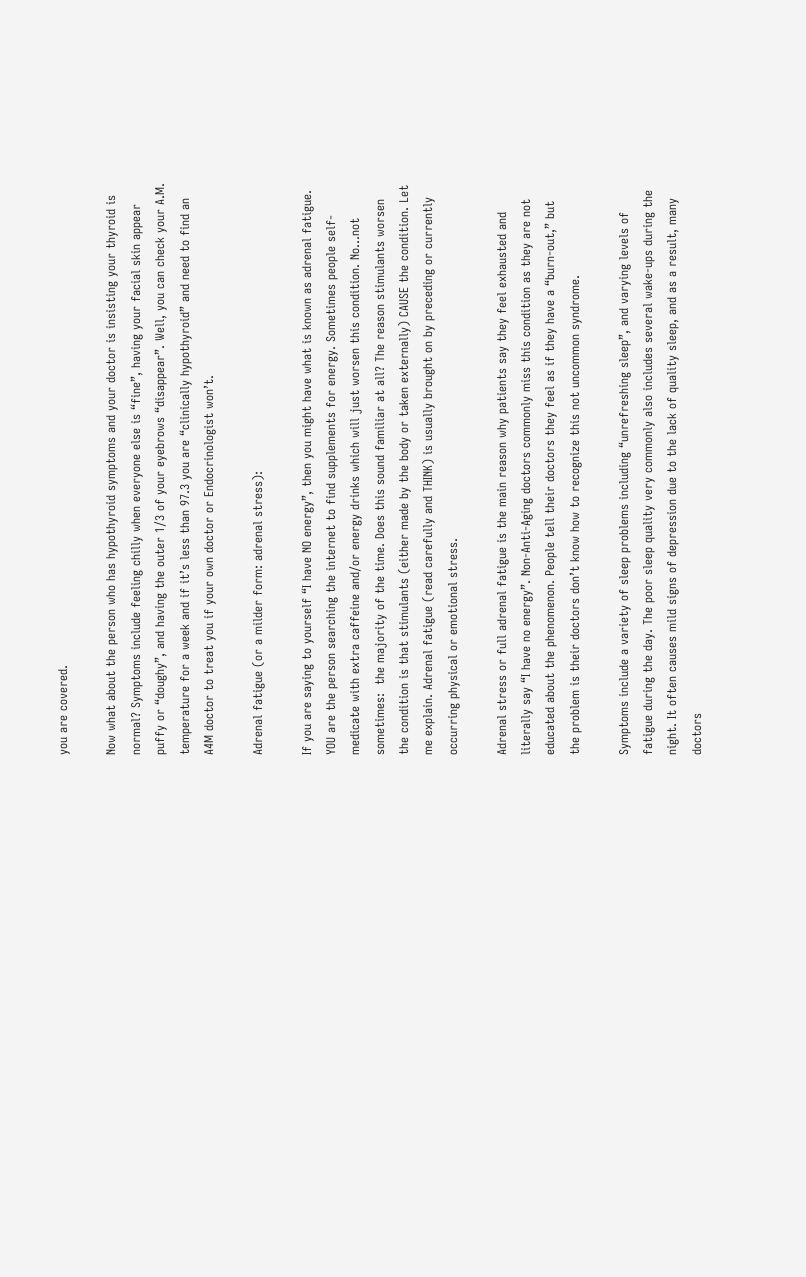you are covered.

Now what about the person who has hypothyroid symptoms and your doctor is insisting your thyroid is normal? Symptoms include feeling chilly when everyone else is “fine”, having your facial skin appear puffy or “doughy”, and having the outer 1/3 of your eyebrows “disappear”. Well, you can check your A.M.  temperature for a week and if it’s less than 97.3 you are “clinically hypothyroid” and need to find an A4M doctor to treat you if your own doctor or Endocrinologist won’t.

Adrenal fatigue (or a milder form: adrenal stress):

If you are saying to yourself “I have NO energy”, then you might have what is known as adrenal fatigue. YOU are the person searching the internet to find supplements for energy. Sometimes people self-medicate with extra caffeine and/or energy drinks which will just worsen this condition. No…not sometimes:  the majority of the time. Does this sound familiar at all? The reason stimulants worsen the condition is that stimulants (either made by the body or taken externally) CAUSE the condition. Let me explain. Adrenal fatigue (read carefully and THINK) is usually brought on by preceding or currently occurring physical or emotional stress.

Adrenal stress or full adrenal fatigue is the main reason why patients say they feel exhausted and literally say “I have no energy”. Non-Anti-Aging doctors commonly miss this condition as they are not educated about the phenomenon. People tell their doctors they feel as if they have a “burn-out,” but the problem is their doctors don’t know how to recognize this not uncommon syndrome.

Symptoms include a variety of sleep problems including “unrefreshing sleep”, and varying levels of fatigue during the day. The poor sleep quality very commonly also includes several wake-ups during the night. It often causes mild signs of depression due to the lack of quality sleep, and as a result, many doctors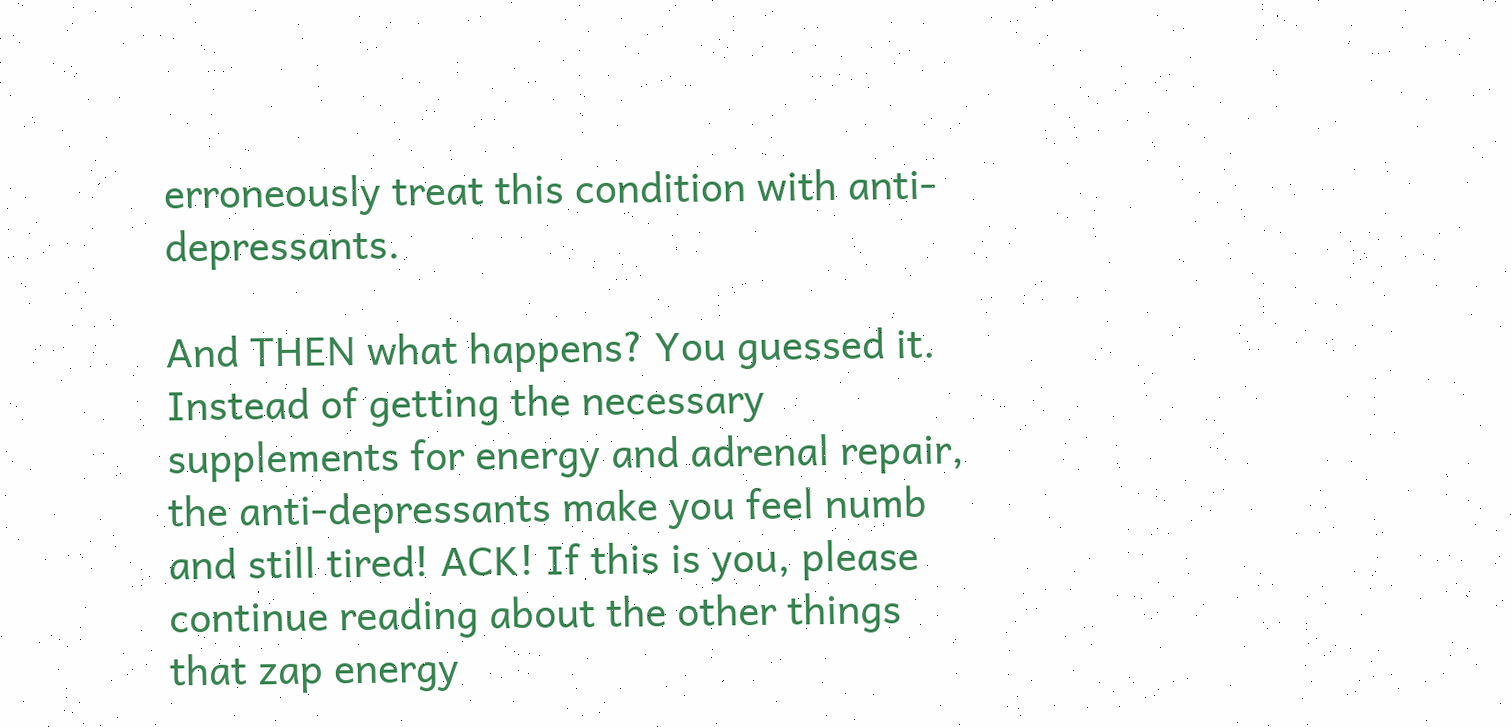erroneously treat this condition with anti-depressants.

And THEN what happens? You guessed it. Instead of getting the necessary supplements for energy and adrenal repair, the anti-depressants make you feel numb and still tired! ACK! If this is you, please continue reading about the other things that zap energy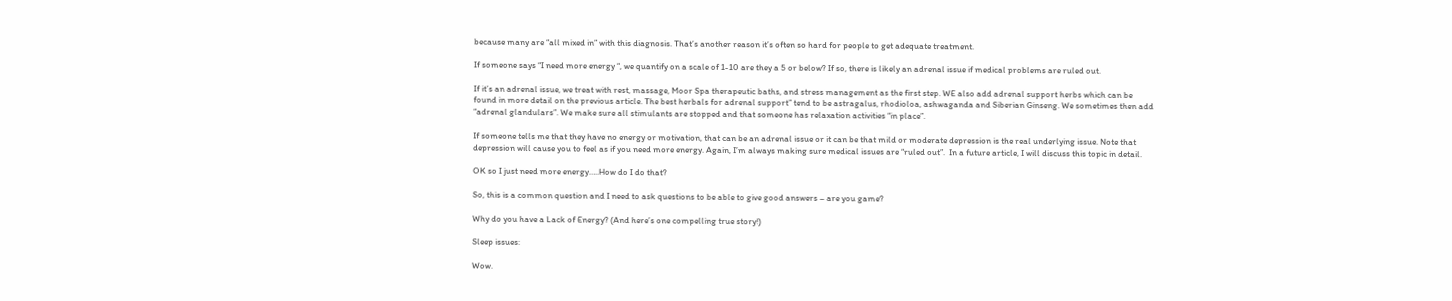because many are “all mixed in” with this diagnosis. That’s another reason it’s often so hard for people to get adequate treatment.

If someone says “I need more energy “, we quantify on a scale of 1-10 are they a 5 or below? If so, there is likely an adrenal issue if medical problems are ruled out.

If it’s an adrenal issue, we treat with rest, massage, Moor Spa therapeutic baths, and stress management as the first step. WE also add adrenal support herbs which can be found in more detail on the previous article. The best herbals for adrenal support” tend to be astragalus, rhodioloa, ashwaganda and Siberian Ginseng. We sometimes then add “adrenal glandulars”. We make sure all stimulants are stopped and that someone has relaxation activities “in place”.

If someone tells me that they have no energy or motivation, that can be an adrenal issue or it can be that mild or moderate depression is the real underlying issue. Note that depression will cause you to feel as if you need more energy. Again, I’m always making sure medical issues are “ruled out”.  In a future article, I will discuss this topic in detail.

OK so I just need more energy…..How do I do that?

So, this is a common question and I need to ask questions to be able to give good answers – are you game?

Why do you have a Lack of Energy? (And here’s one compelling true story!)

Sleep issues:

Wow.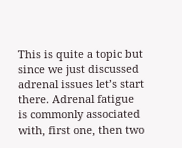This is quite a topic but since we just discussed adrenal issues let’s start there. Adrenal fatigue is commonly associated with, first one, then two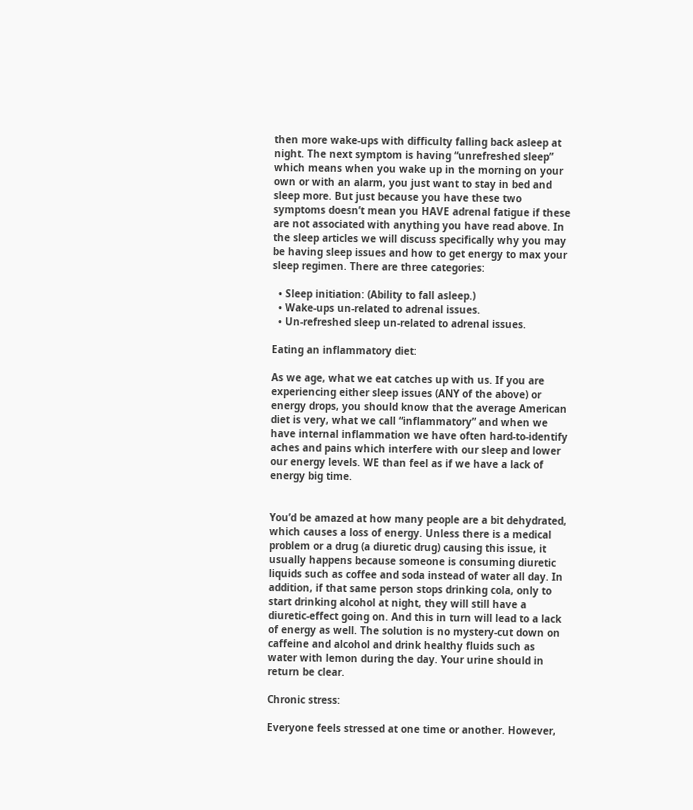then more wake-ups with difficulty falling back asleep at night. The next symptom is having “unrefreshed sleep” which means when you wake up in the morning on your own or with an alarm, you just want to stay in bed and sleep more. But just because you have these two symptoms doesn’t mean you HAVE adrenal fatigue if these are not associated with anything you have read above. In the sleep articles we will discuss specifically why you may be having sleep issues and how to get energy to max your sleep regimen. There are three categories:

  • Sleep initiation: (Ability to fall asleep.)
  • Wake-ups un-related to adrenal issues.
  • Un-refreshed sleep un-related to adrenal issues.

Eating an inflammatory diet:

As we age, what we eat catches up with us. If you are experiencing either sleep issues (ANY of the above) or energy drops, you should know that the average American diet is very, what we call “inflammatory” and when we have internal inflammation we have often hard-to-identify aches and pains which interfere with our sleep and lower our energy levels. WE than feel as if we have a lack of energy big time.


You’d be amazed at how many people are a bit dehydrated, which causes a loss of energy. Unless there is a medical problem or a drug (a diuretic drug) causing this issue, it usually happens because someone is consuming diuretic liquids such as coffee and soda instead of water all day. In addition, if that same person stops drinking cola, only to start drinking alcohol at night, they will still have a diuretic-effect going on. And this in turn will lead to a lack of energy as well. The solution is no mystery-cut down on caffeine and alcohol and drink healthy fluids such as water with lemon during the day. Your urine should in return be clear.

Chronic stress:

Everyone feels stressed at one time or another. However,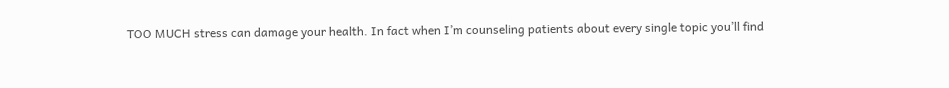TOO MUCH stress can damage your health. In fact when I’m counseling patients about every single topic you’ll find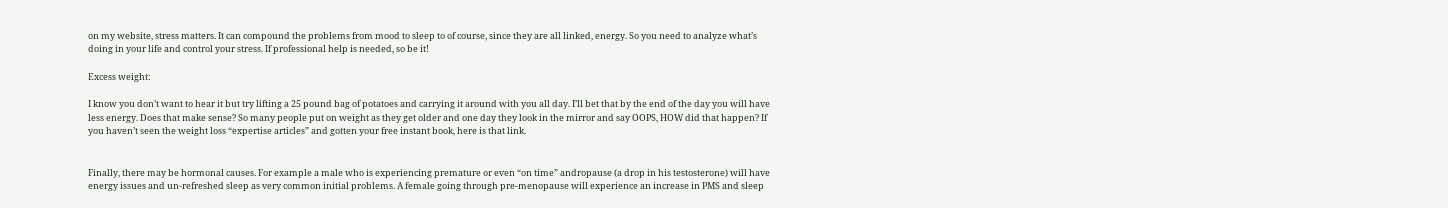on my website, stress matters. It can compound the problems from mood to sleep to of course, since they are all linked, energy. So you need to analyze what’s doing in your life and control your stress. If professional help is needed, so be it!

Excess weight:

I know you don’t want to hear it but try lifting a 25 pound bag of potatoes and carrying it around with you all day. I’ll bet that by the end of the day you will have less energy. Does that make sense? So many people put on weight as they get older and one day they look in the mirror and say OOPS, HOW did that happen? If you haven’t seen the weight loss “expertise articles” and gotten your free instant book, here is that link.


Finally, there may be hormonal causes. For example a male who is experiencing premature or even “on time” andropause (a drop in his testosterone) will have energy issues and un-refreshed sleep as very common initial problems. A female going through pre-menopause will experience an increase in PMS and sleep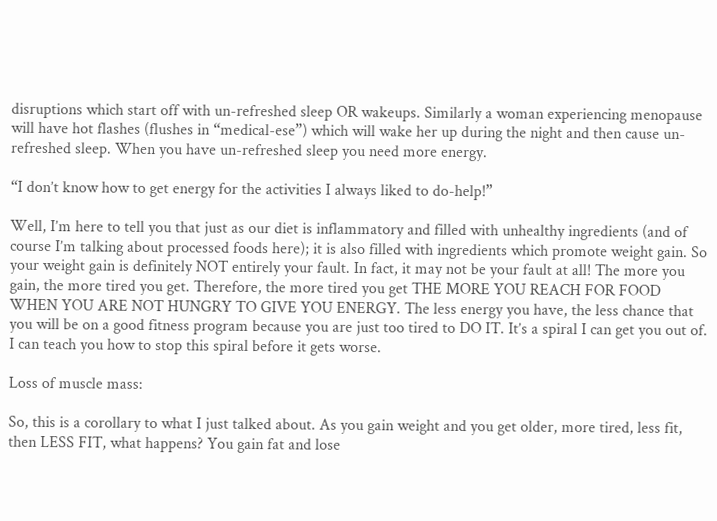disruptions which start off with un-refreshed sleep OR wakeups. Similarly a woman experiencing menopause will have hot flashes (flushes in “medical-ese”) which will wake her up during the night and then cause un-refreshed sleep. When you have un-refreshed sleep you need more energy.

“I don’t know how to get energy for the activities I always liked to do-help!”

Well, I’m here to tell you that just as our diet is inflammatory and filled with unhealthy ingredients (and of course I’m talking about processed foods here); it is also filled with ingredients which promote weight gain. So your weight gain is definitely NOT entirely your fault. In fact, it may not be your fault at all! The more you gain, the more tired you get. Therefore, the more tired you get THE MORE YOU REACH FOR FOOD WHEN YOU ARE NOT HUNGRY TO GIVE YOU ENERGY. The less energy you have, the less chance that you will be on a good fitness program because you are just too tired to DO IT. It’s a spiral I can get you out of. I can teach you how to stop this spiral before it gets worse.

Loss of muscle mass:

So, this is a corollary to what I just talked about. As you gain weight and you get older, more tired, less fit, then LESS FIT, what happens? You gain fat and lose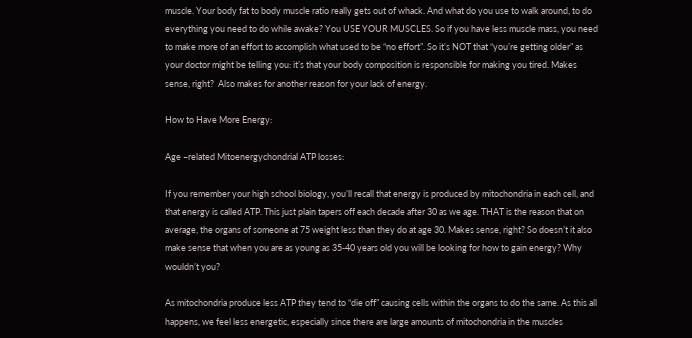muscle. Your body fat to body muscle ratio really gets out of whack. And what do you use to walk around, to do everything you need to do while awake? You USE YOUR MUSCLES. So if you have less muscle mass, you need to make more of an effort to accomplish what used to be “no effort”. So it’s NOT that “you’re getting older” as your doctor might be telling you: it’s that your body composition is responsible for making you tired. Makes sense, right?  Also makes for another reason for your lack of energy.

How to Have More Energy:

Age –related Mitoenergychondrial ATP losses:

If you remember your high school biology, you’ll recall that energy is produced by mitochondria in each cell, and that energy is called ATP. This just plain tapers off each decade after 30 as we age. THAT is the reason that on average, the organs of someone at 75 weight less than they do at age 30. Makes sense, right? So doesn’t it also make sense that when you are as young as 35-40 years old you will be looking for how to gain energy? Why wouldn’t you?

As mitochondria produce less ATP they tend to “die off” causing cells within the organs to do the same. As this all happens, we feel less energetic, especially since there are large amounts of mitochondria in the muscles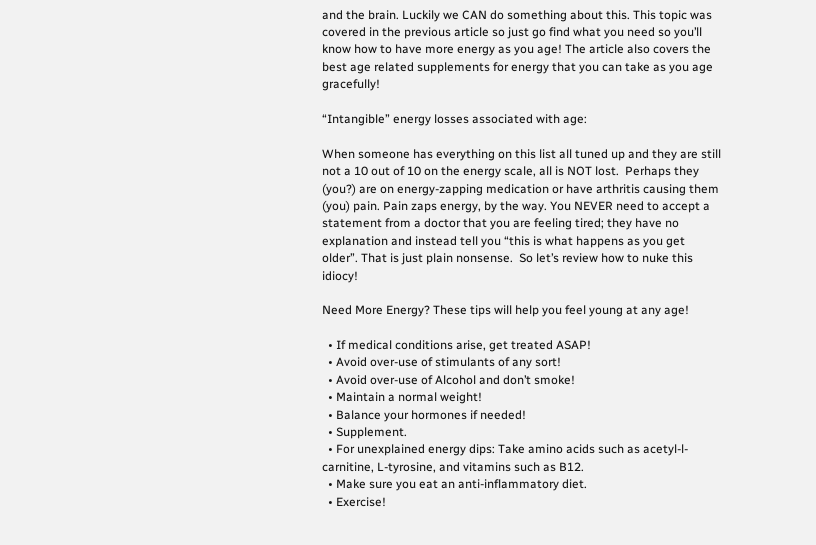and the brain. Luckily we CAN do something about this. This topic was covered in the previous article so just go find what you need so you’ll know how to have more energy as you age! The article also covers the best age related supplements for energy that you can take as you age gracefully!

“Intangible” energy losses associated with age:

When someone has everything on this list all tuned up and they are still not a 10 out of 10 on the energy scale, all is NOT lost.  Perhaps they (you?) are on energy-zapping medication or have arthritis causing them (you) pain. Pain zaps energy, by the way. You NEVER need to accept a statement from a doctor that you are feeling tired; they have no explanation and instead tell you “this is what happens as you get older”. That is just plain nonsense.  So let’s review how to nuke this idiocy!

Need More Energy? These tips will help you feel young at any age!

  • If medical conditions arise, get treated ASAP!
  • Avoid over-use of stimulants of any sort!
  • Avoid over-use of Alcohol and don’t smoke!
  • Maintain a normal weight!
  • Balance your hormones if needed!
  • Supplement.
  • For unexplained energy dips: Take amino acids such as acetyl-l-carnitine, L-tyrosine, and vitamins such as B12.
  • Make sure you eat an anti-inflammatory diet.
  • Exercise!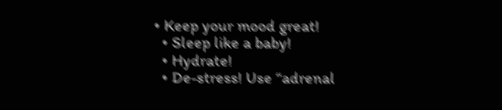• Keep your mood great!
  • Sleep like a baby!
  • Hydrate!
  • De-stress! Use “adrenal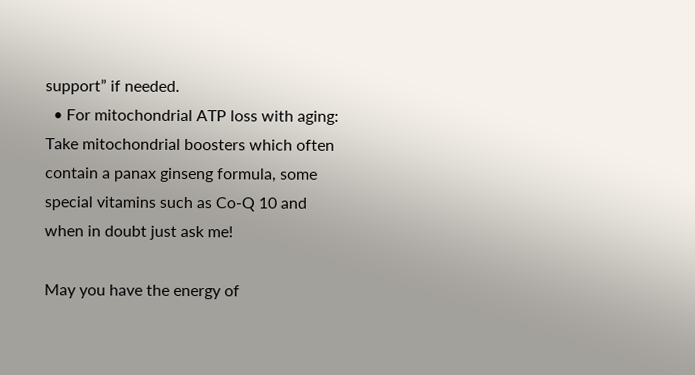support” if needed.
  • For mitochondrial ATP loss with aging: Take mitochondrial boosters which often contain a panax ginseng formula, some special vitamins such as Co-Q 10 and when in doubt just ask me!

May you have the energy of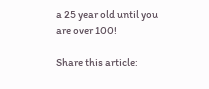a 25 year old until you are over 100!

Share this article: